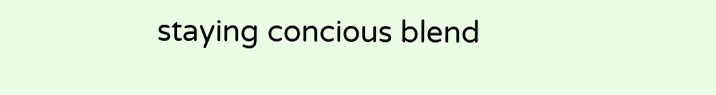staying concious blend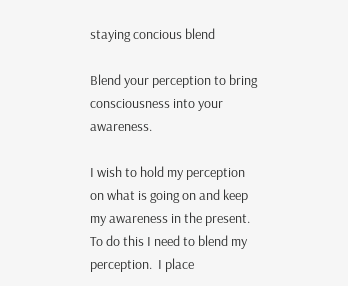staying concious blend

Blend your perception to bring consciousness into your awareness.

I wish to hold my perception on what is going on and keep my awareness in the present.  To do this I need to blend my perception.  I place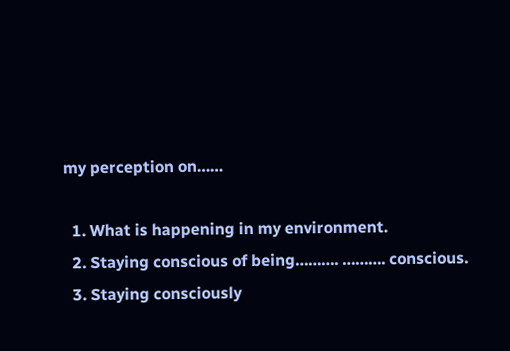my perception on……

  1. What is happening in my environment.
  2. Staying conscious of being………. ………. conscious.
  3. Staying consciously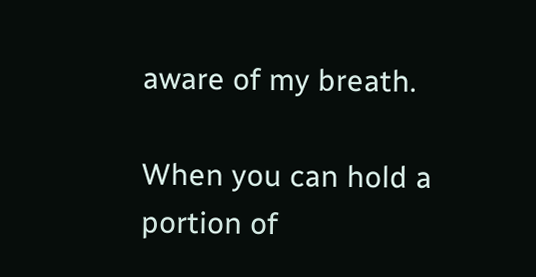aware of my breath.

When you can hold a portion of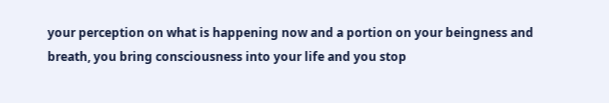your perception on what is happening now and a portion on your beingness and breath, you bring consciousness into your life and you stop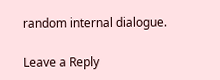random internal dialogue.

Leave a Reply